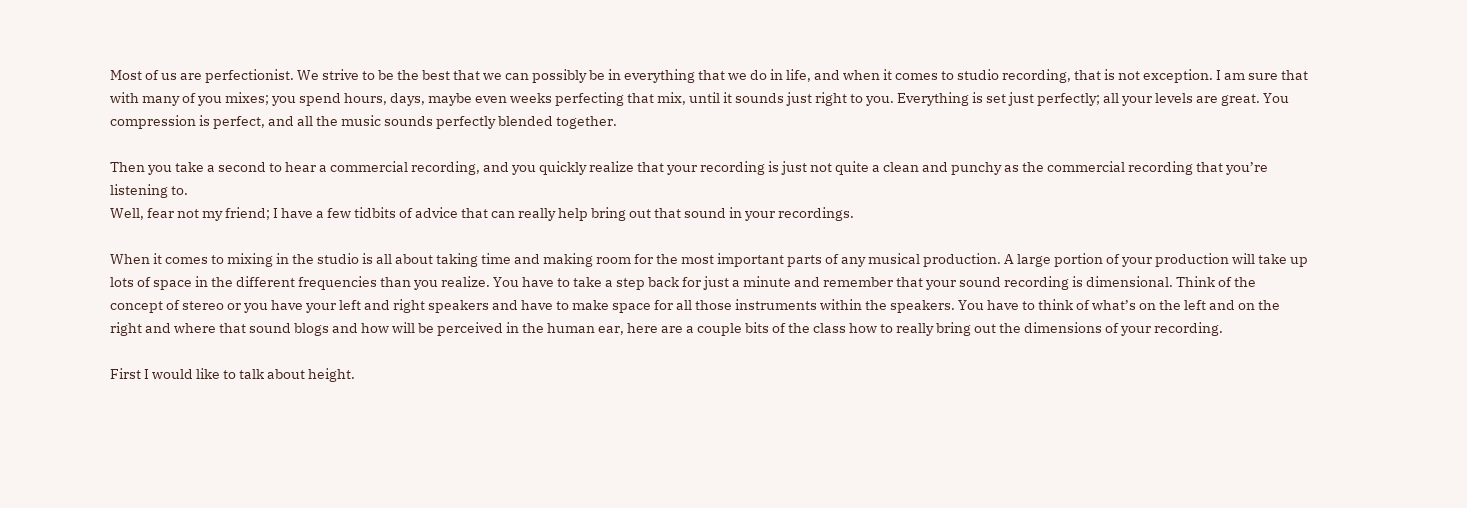Most of us are perfectionist. We strive to be the best that we can possibly be in everything that we do in life, and when it comes to studio recording, that is not exception. I am sure that with many of you mixes; you spend hours, days, maybe even weeks perfecting that mix, until it sounds just right to you. Everything is set just perfectly; all your levels are great. You compression is perfect, and all the music sounds perfectly blended together.

Then you take a second to hear a commercial recording, and you quickly realize that your recording is just not quite a clean and punchy as the commercial recording that you’re listening to.
Well, fear not my friend; I have a few tidbits of advice that can really help bring out that sound in your recordings.

When it comes to mixing in the studio is all about taking time and making room for the most important parts of any musical production. A large portion of your production will take up lots of space in the different frequencies than you realize. You have to take a step back for just a minute and remember that your sound recording is dimensional. Think of the concept of stereo or you have your left and right speakers and have to make space for all those instruments within the speakers. You have to think of what’s on the left and on the right and where that sound blogs and how will be perceived in the human ear, here are a couple bits of the class how to really bring out the dimensions of your recording.

First I would like to talk about height.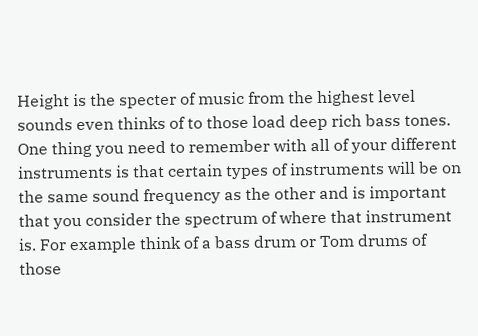Height is the specter of music from the highest level sounds even thinks of to those load deep rich bass tones. One thing you need to remember with all of your different instruments is that certain types of instruments will be on the same sound frequency as the other and is important that you consider the spectrum of where that instrument is. For example think of a bass drum or Tom drums of those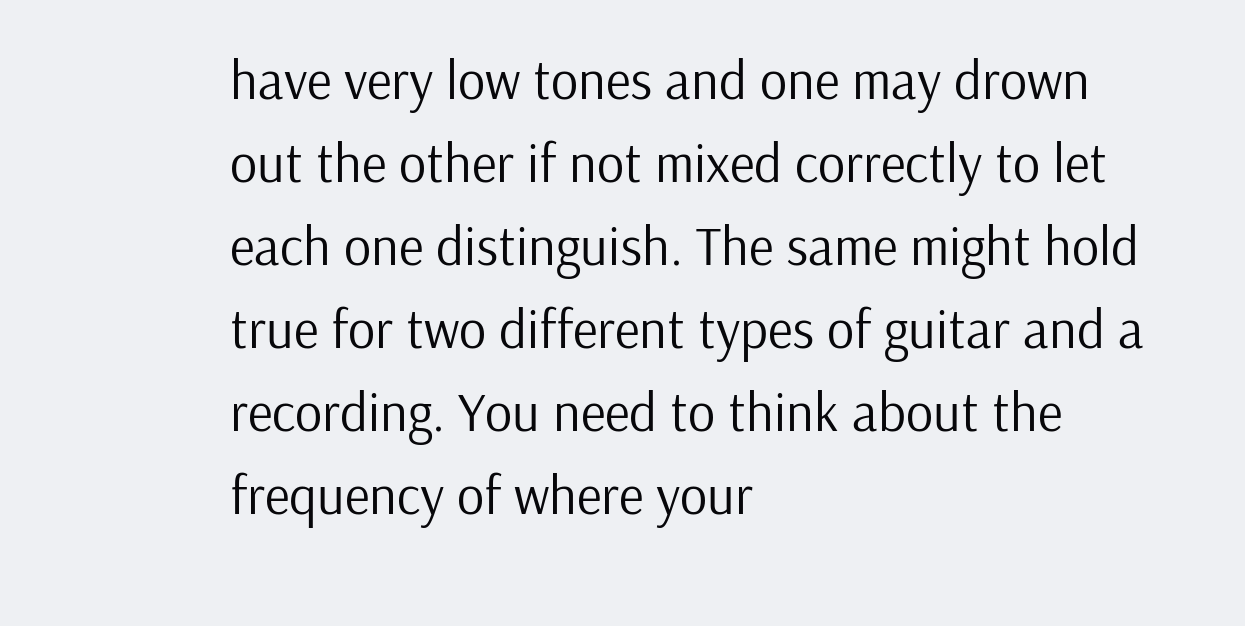have very low tones and one may drown out the other if not mixed correctly to let each one distinguish. The same might hold true for two different types of guitar and a recording. You need to think about the frequency of where your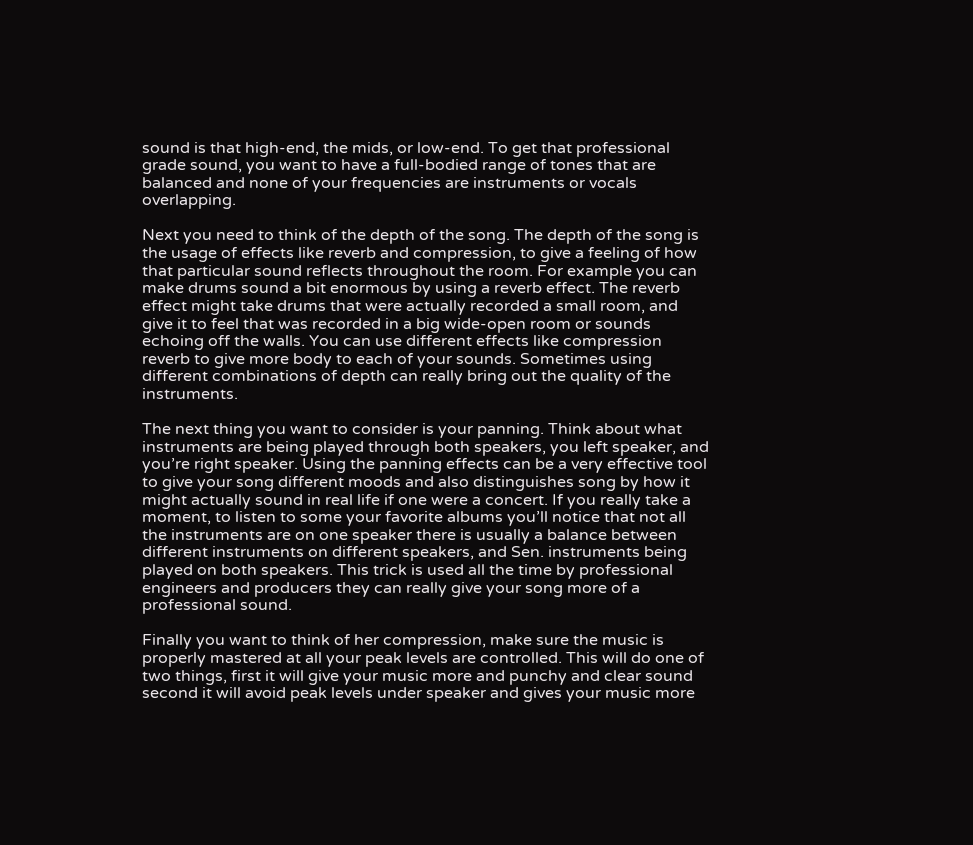sound is that high-end, the mids, or low-end. To get that professional grade sound, you want to have a full-bodied range of tones that are balanced and none of your frequencies are instruments or vocals overlapping.

Next you need to think of the depth of the song. The depth of the song is the usage of effects like reverb and compression, to give a feeling of how that particular sound reflects throughout the room. For example you can make drums sound a bit enormous by using a reverb effect. The reverb effect might take drums that were actually recorded a small room, and give it to feel that was recorded in a big wide-open room or sounds echoing off the walls. You can use different effects like compression reverb to give more body to each of your sounds. Sometimes using different combinations of depth can really bring out the quality of the instruments.

The next thing you want to consider is your panning. Think about what instruments are being played through both speakers, you left speaker, and you’re right speaker. Using the panning effects can be a very effective tool to give your song different moods and also distinguishes song by how it might actually sound in real life if one were a concert. If you really take a moment, to listen to some your favorite albums you’ll notice that not all the instruments are on one speaker there is usually a balance between different instruments on different speakers, and Sen. instruments being played on both speakers. This trick is used all the time by professional engineers and producers they can really give your song more of a professional sound.

Finally you want to think of her compression, make sure the music is properly mastered at all your peak levels are controlled. This will do one of two things, first it will give your music more and punchy and clear sound second it will avoid peak levels under speaker and gives your music more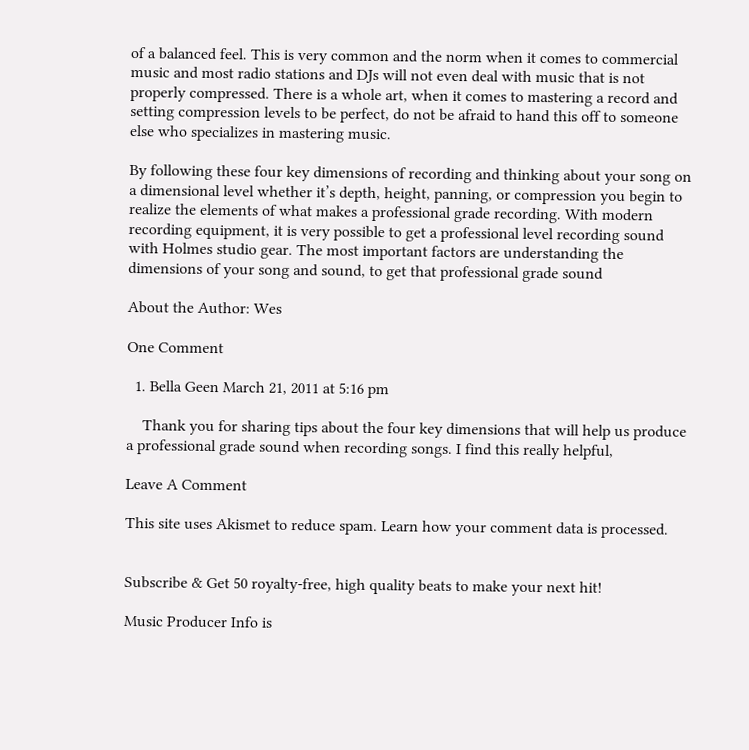of a balanced feel. This is very common and the norm when it comes to commercial music and most radio stations and DJs will not even deal with music that is not properly compressed. There is a whole art, when it comes to mastering a record and setting compression levels to be perfect, do not be afraid to hand this off to someone else who specializes in mastering music.

By following these four key dimensions of recording and thinking about your song on a dimensional level whether it’s depth, height, panning, or compression you begin to realize the elements of what makes a professional grade recording. With modern recording equipment, it is very possible to get a professional level recording sound with Holmes studio gear. The most important factors are understanding the dimensions of your song and sound, to get that professional grade sound

About the Author: Wes

One Comment

  1. Bella Geen March 21, 2011 at 5:16 pm

    Thank you for sharing tips about the four key dimensions that will help us produce a professional grade sound when recording songs. I find this really helpful,

Leave A Comment

This site uses Akismet to reduce spam. Learn how your comment data is processed.


Subscribe & Get 50 royalty-free, high quality beats to make your next hit!

Music Producer Info is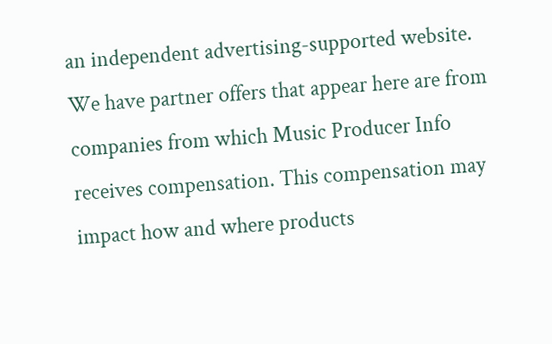an independent advertising-supported website. We have partner offers that appear here are from companies from which Music Producer Info receives compensation. This compensation may impact how and where products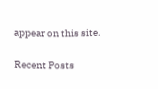appear on this site.

Recent Posts